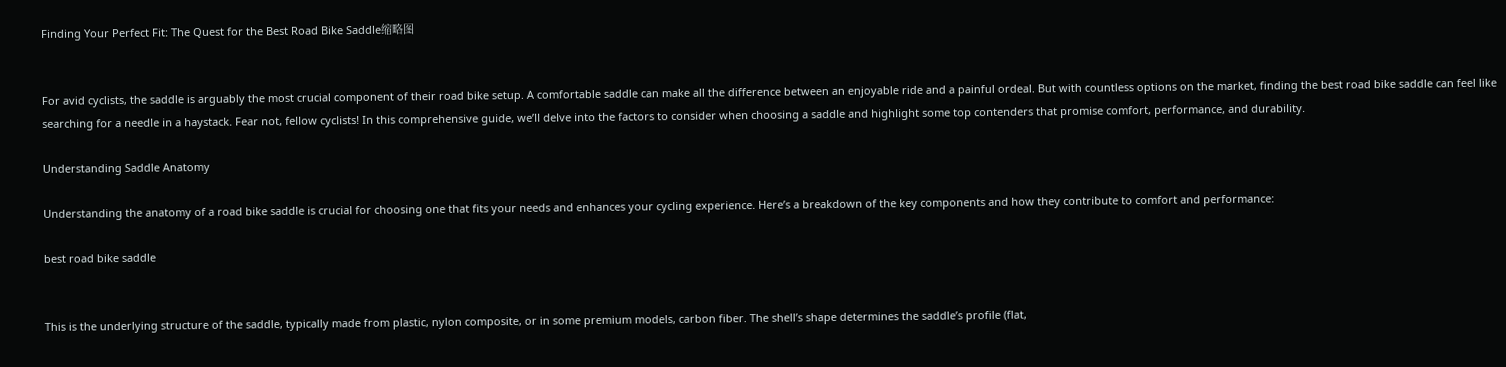Finding Your Perfect Fit: The Quest for the Best Road Bike Saddle缩略图


For avid cyclists, the saddle is arguably the most crucial component of their road bike setup. A comfortable saddle can make all the difference between an enjoyable ride and a painful ordeal. But with countless options on the market, finding the best road bike saddle can feel like searching for a needle in a haystack. Fear not, fellow cyclists! In this comprehensive guide, we’ll delve into the factors to consider when choosing a saddle and highlight some top contenders that promise comfort, performance, and durability.

Understanding Saddle Anatomy

Understanding the anatomy of a road bike saddle is crucial for choosing one that fits your needs and enhances your cycling experience. Here’s a breakdown of the key components and how they contribute to comfort and performance:

best road bike saddle


This is the underlying structure of the saddle, typically made from plastic, nylon composite, or in some premium models, carbon fiber. The shell’s shape determines the saddle’s profile (flat,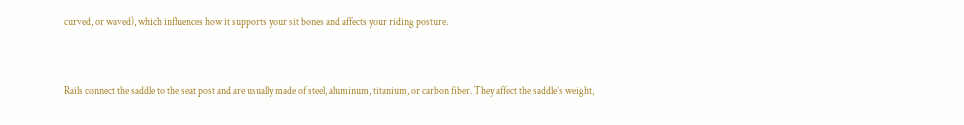curved, or waved), which influences how it supports your sit bones and affects your riding posture.


Rails connect the saddle to the seat post and are usually made of steel, aluminum, titanium, or carbon fiber. They affect the saddle’s weight,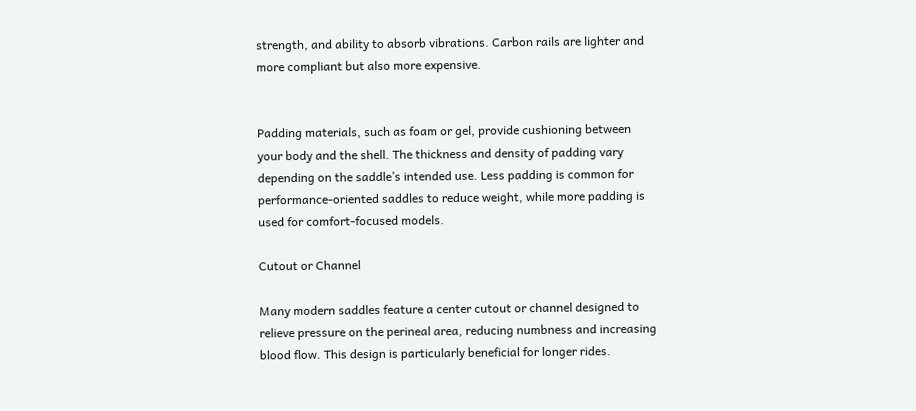strength, and ability to absorb vibrations. Carbon rails are lighter and more compliant but also more expensive.


Padding materials, such as foam or gel, provide cushioning between your body and the shell. The thickness and density of padding vary depending on the saddle’s intended use. Less padding is common for performance-oriented saddles to reduce weight, while more padding is used for comfort-focused models.

Cutout or Channel

Many modern saddles feature a center cutout or channel designed to relieve pressure on the perineal area, reducing numbness and increasing blood flow. This design is particularly beneficial for longer rides.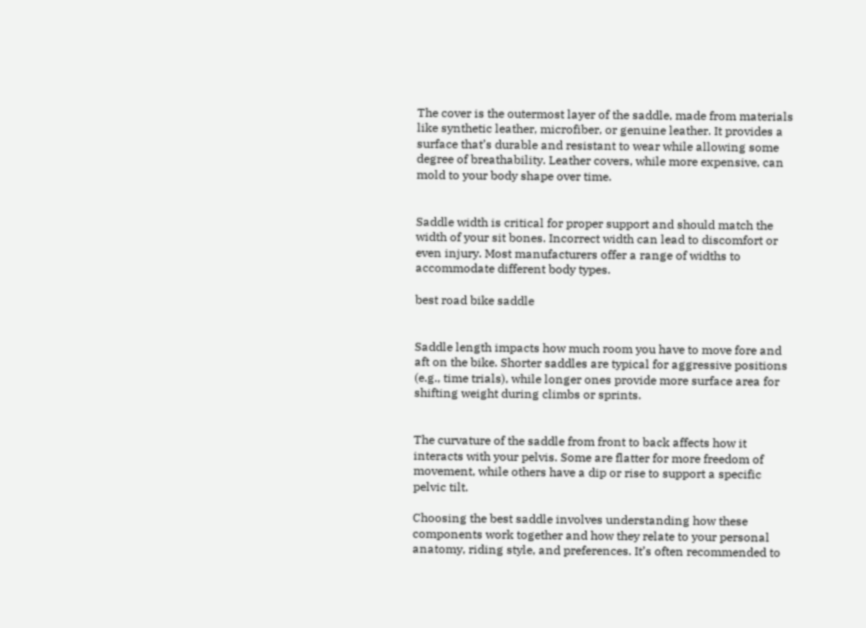The cover is the outermost layer of the saddle, made from materials like synthetic leather, microfiber, or genuine leather. It provides a surface that’s durable and resistant to wear while allowing some degree of breathability. Leather covers, while more expensive, can mold to your body shape over time.


Saddle width is critical for proper support and should match the width of your sit bones. Incorrect width can lead to discomfort or even injury. Most manufacturers offer a range of widths to accommodate different body types.

best road bike saddle


Saddle length impacts how much room you have to move fore and aft on the bike. Shorter saddles are typical for aggressive positions (e.g., time trials), while longer ones provide more surface area for shifting weight during climbs or sprints.


The curvature of the saddle from front to back affects how it interacts with your pelvis. Some are flatter for more freedom of movement, while others have a dip or rise to support a specific pelvic tilt.

Choosing the best saddle involves understanding how these components work together and how they relate to your personal anatomy, riding style, and preferences. It’s often recommended to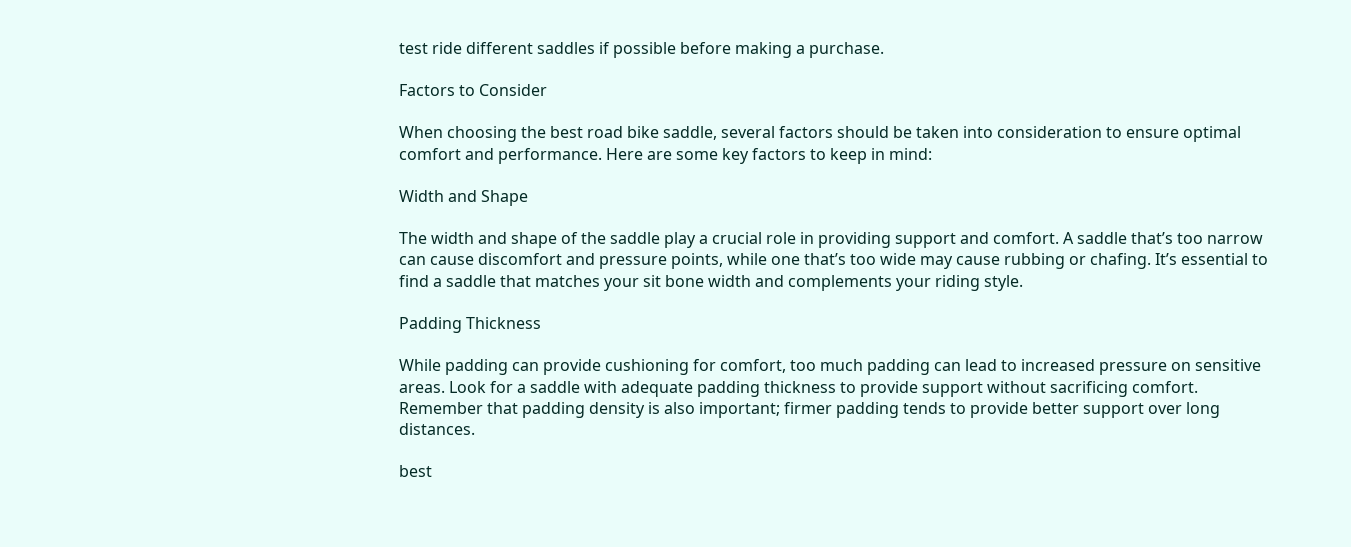test ride different saddles if possible before making a purchase.

Factors to Consider

When choosing the best road bike saddle, several factors should be taken into consideration to ensure optimal comfort and performance. Here are some key factors to keep in mind:

Width and Shape

The width and shape of the saddle play a crucial role in providing support and comfort. A saddle that’s too narrow can cause discomfort and pressure points, while one that’s too wide may cause rubbing or chafing. It’s essential to find a saddle that matches your sit bone width and complements your riding style.

Padding Thickness

While padding can provide cushioning for comfort, too much padding can lead to increased pressure on sensitive areas. Look for a saddle with adequate padding thickness to provide support without sacrificing comfort. Remember that padding density is also important; firmer padding tends to provide better support over long distances.

best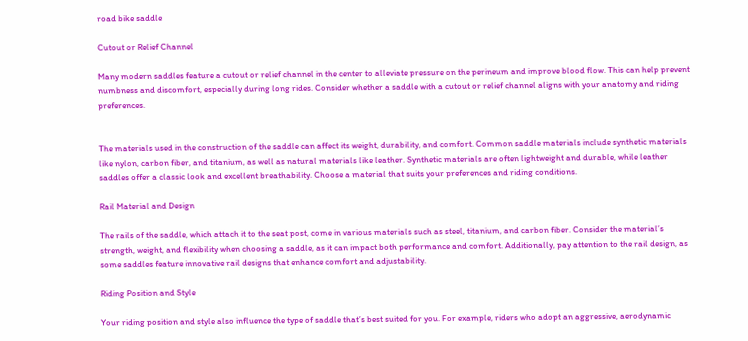road bike saddle

Cutout or Relief Channel

Many modern saddles feature a cutout or relief channel in the center to alleviate pressure on the perineum and improve blood flow. This can help prevent numbness and discomfort, especially during long rides. Consider whether a saddle with a cutout or relief channel aligns with your anatomy and riding preferences.


The materials used in the construction of the saddle can affect its weight, durability, and comfort. Common saddle materials include synthetic materials like nylon, carbon fiber, and titanium, as well as natural materials like leather. Synthetic materials are often lightweight and durable, while leather saddles offer a classic look and excellent breathability. Choose a material that suits your preferences and riding conditions.

Rail Material and Design

The rails of the saddle, which attach it to the seat post, come in various materials such as steel, titanium, and carbon fiber. Consider the material’s strength, weight, and flexibility when choosing a saddle, as it can impact both performance and comfort. Additionally, pay attention to the rail design, as some saddles feature innovative rail designs that enhance comfort and adjustability.

Riding Position and Style

Your riding position and style also influence the type of saddle that’s best suited for you. For example, riders who adopt an aggressive, aerodynamic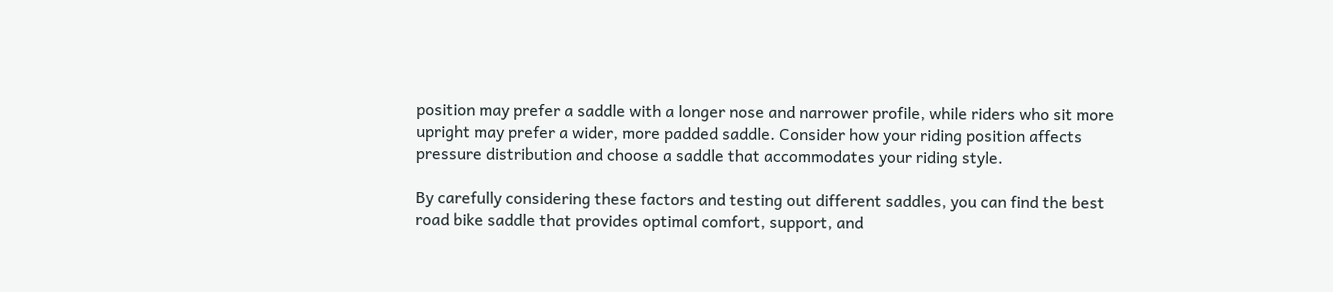position may prefer a saddle with a longer nose and narrower profile, while riders who sit more upright may prefer a wider, more padded saddle. Consider how your riding position affects pressure distribution and choose a saddle that accommodates your riding style.

By carefully considering these factors and testing out different saddles, you can find the best road bike saddle that provides optimal comfort, support, and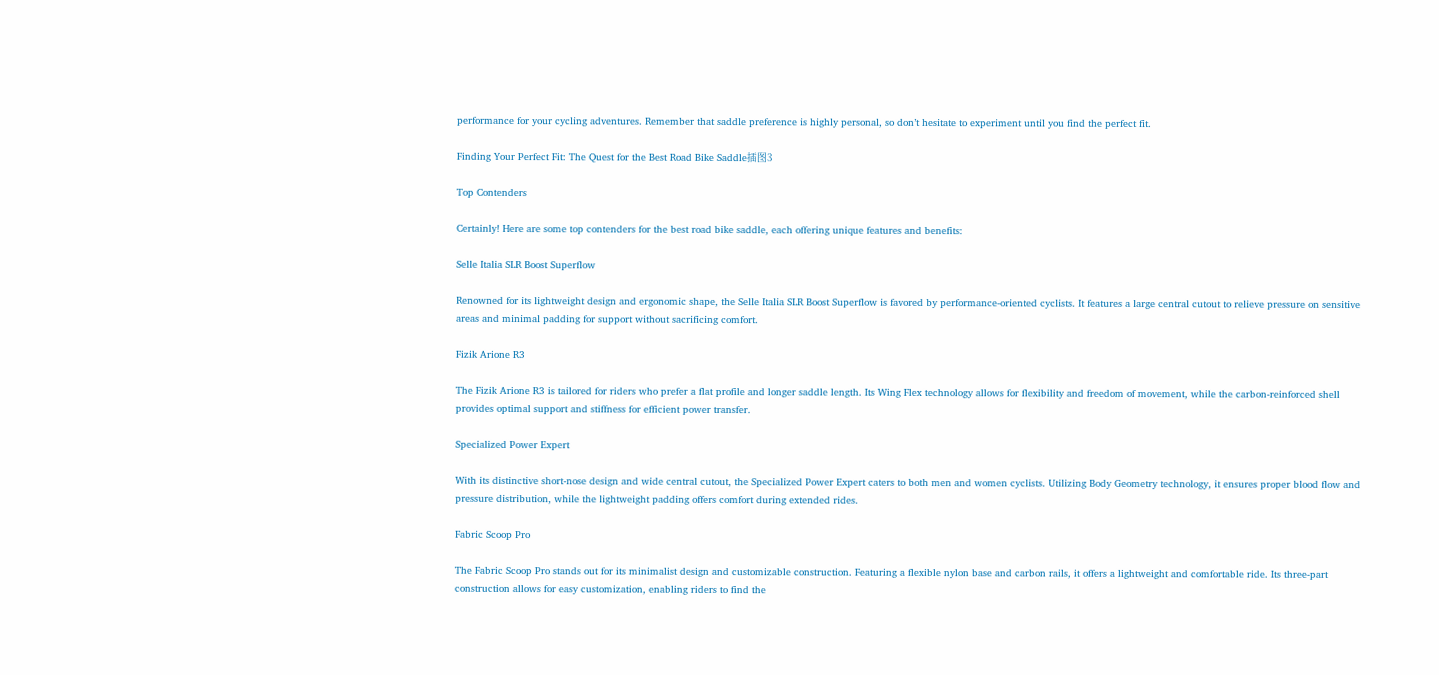performance for your cycling adventures. Remember that saddle preference is highly personal, so don’t hesitate to experiment until you find the perfect fit.

Finding Your Perfect Fit: The Quest for the Best Road Bike Saddle插图3

Top Contenders

Certainly! Here are some top contenders for the best road bike saddle, each offering unique features and benefits:

Selle Italia SLR Boost Superflow

Renowned for its lightweight design and ergonomic shape, the Selle Italia SLR Boost Superflow is favored by performance-oriented cyclists. It features a large central cutout to relieve pressure on sensitive areas and minimal padding for support without sacrificing comfort.

Fizik Arione R3

The Fizik Arione R3 is tailored for riders who prefer a flat profile and longer saddle length. Its Wing Flex technology allows for flexibility and freedom of movement, while the carbon-reinforced shell provides optimal support and stiffness for efficient power transfer.

Specialized Power Expert

With its distinctive short-nose design and wide central cutout, the Specialized Power Expert caters to both men and women cyclists. Utilizing Body Geometry technology, it ensures proper blood flow and pressure distribution, while the lightweight padding offers comfort during extended rides.

Fabric Scoop Pro

The Fabric Scoop Pro stands out for its minimalist design and customizable construction. Featuring a flexible nylon base and carbon rails, it offers a lightweight and comfortable ride. Its three-part construction allows for easy customization, enabling riders to find the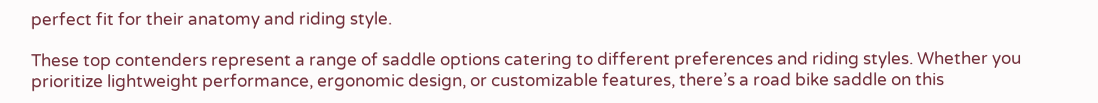perfect fit for their anatomy and riding style.

These top contenders represent a range of saddle options catering to different preferences and riding styles. Whether you prioritize lightweight performance, ergonomic design, or customizable features, there’s a road bike saddle on this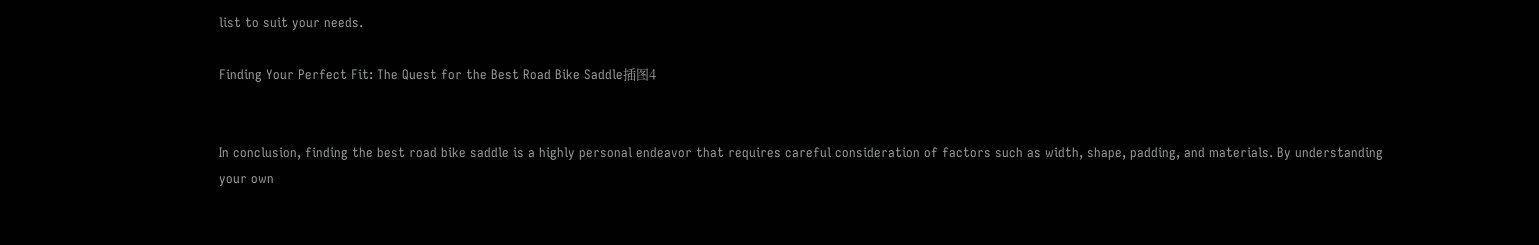list to suit your needs.

Finding Your Perfect Fit: The Quest for the Best Road Bike Saddle插图4


In conclusion, finding the best road bike saddle is a highly personal endeavor that requires careful consideration of factors such as width, shape, padding, and materials. By understanding your own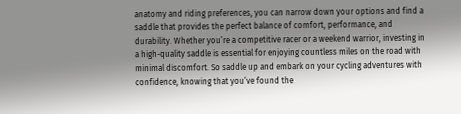anatomy and riding preferences, you can narrow down your options and find a saddle that provides the perfect balance of comfort, performance, and durability. Whether you’re a competitive racer or a weekend warrior, investing in a high-quality saddle is essential for enjoying countless miles on the road with minimal discomfort. So saddle up and embark on your cycling adventures with confidence, knowing that you’ve found the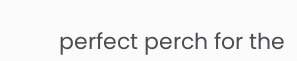perfect perch for the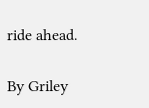ride ahead.

By Griley